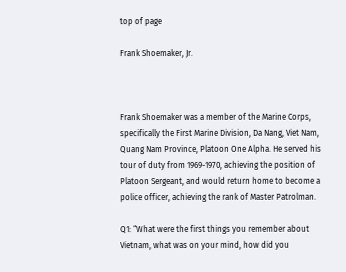top of page

Frank Shoemaker, Jr.



Frank Shoemaker was a member of the Marine Corps, specifically the First Marine Division, Da Nang, Viet Nam, Quang Nam Province, Platoon One Alpha. He served his tour of duty from 1969-1970, achieving the position of Platoon Sergeant, and would return home to become a police officer, achieving the rank of Master Patrolman.

Q1: “What were the first things you remember about Vietnam, what was on your mind, how did you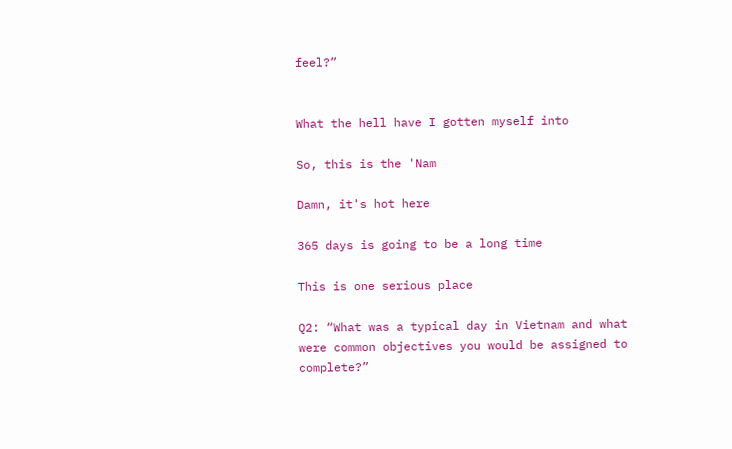feel?”


What the hell have I gotten myself into

So, this is the 'Nam

Damn, it's hot here

365 days is going to be a long time

This is one serious place

Q2: “What was a typical day in Vietnam and what were common objectives you would be assigned to complete?”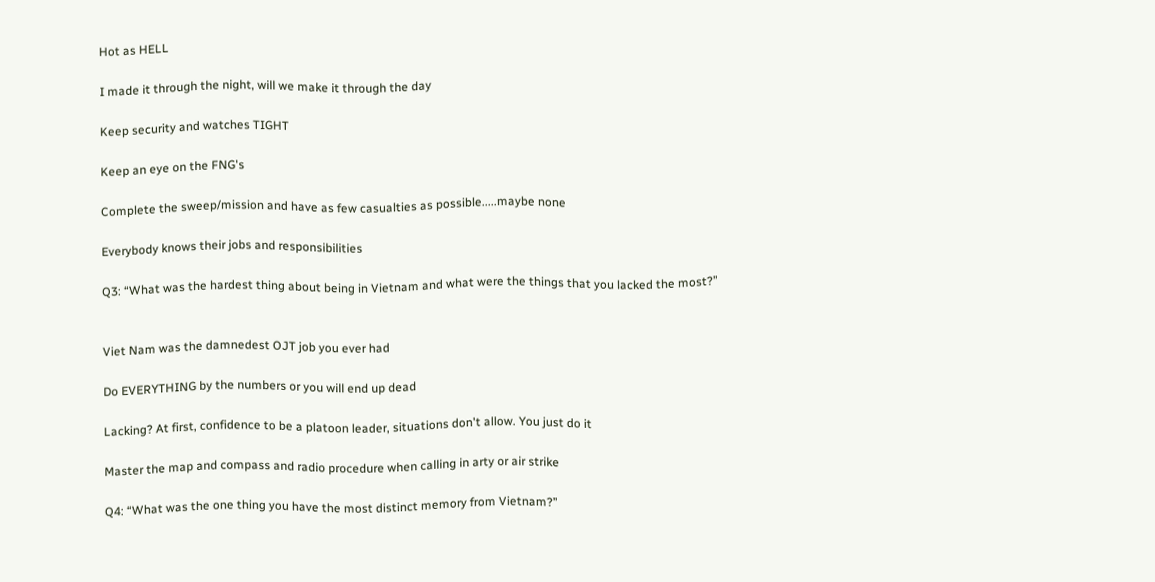Hot as HELL

I made it through the night, will we make it through the day

Keep security and watches TIGHT

Keep an eye on the FNG's

Complete the sweep/mission and have as few casualties as possible.....maybe none

Everybody knows their jobs and responsibilities

Q3: “What was the hardest thing about being in Vietnam and what were the things that you lacked the most?”


Viet Nam was the damnedest OJT job you ever had

Do EVERYTHING by the numbers or you will end up dead

Lacking? At first, confidence to be a platoon leader, situations don't allow. You just do it

Master the map and compass and radio procedure when calling in arty or air strike

Q4: “What was the one thing you have the most distinct memory from Vietnam?”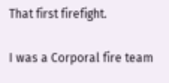That first firefight.

I was a Corporal fire team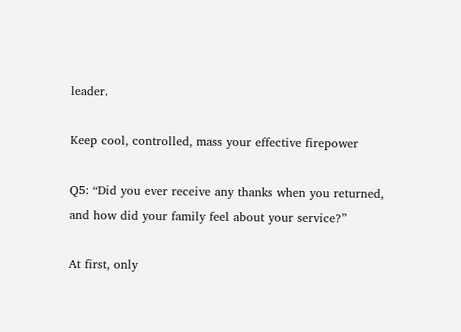leader.

Keep cool, controlled, mass your effective firepower

Q5: “Did you ever receive any thanks when you returned, and how did your family feel about your service?”

At first, only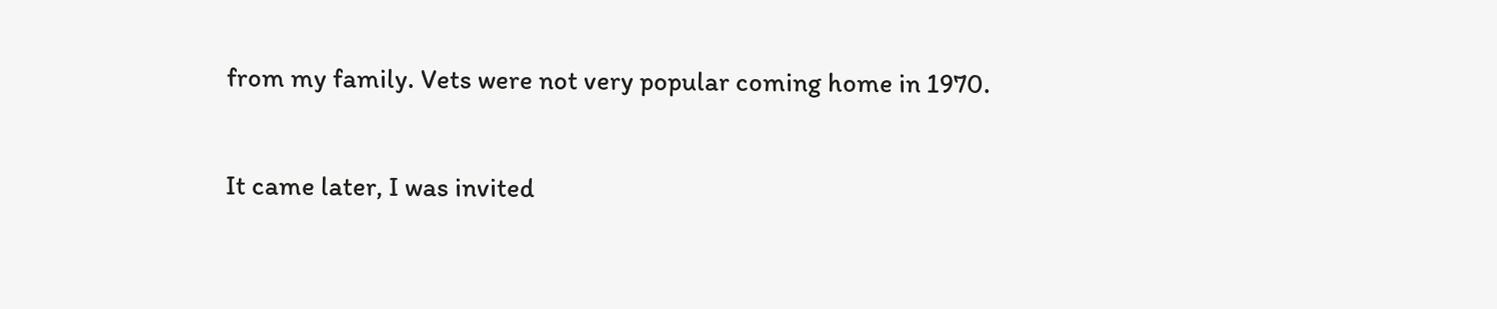from my family. Vets were not very popular coming home in 1970.

It came later, I was invited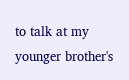to talk at my younger brother's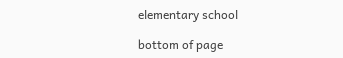elementary school

bottom of page